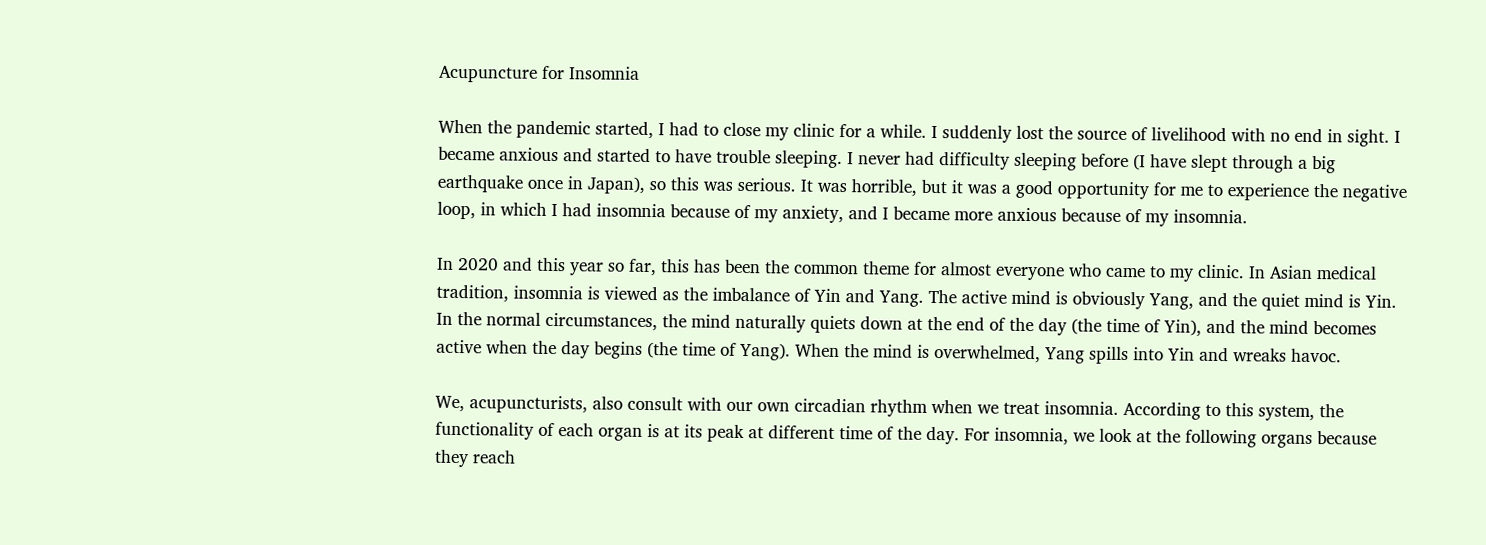Acupuncture for Insomnia

When the pandemic started, I had to close my clinic for a while. I suddenly lost the source of livelihood with no end in sight. I became anxious and started to have trouble sleeping. I never had difficulty sleeping before (I have slept through a big earthquake once in Japan), so this was serious. It was horrible, but it was a good opportunity for me to experience the negative loop, in which I had insomnia because of my anxiety, and I became more anxious because of my insomnia.

In 2020 and this year so far, this has been the common theme for almost everyone who came to my clinic. In Asian medical tradition, insomnia is viewed as the imbalance of Yin and Yang. The active mind is obviously Yang, and the quiet mind is Yin. In the normal circumstances, the mind naturally quiets down at the end of the day (the time of Yin), and the mind becomes active when the day begins (the time of Yang). When the mind is overwhelmed, Yang spills into Yin and wreaks havoc.

We, acupuncturists, also consult with our own circadian rhythm when we treat insomnia. According to this system, the functionality of each organ is at its peak at different time of the day. For insomnia, we look at the following organs because they reach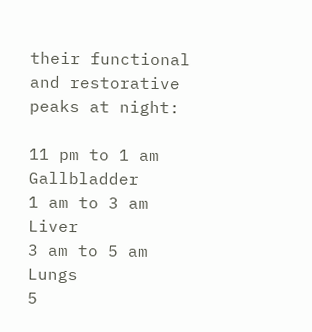their functional and restorative peaks at night:

11 pm to 1 am Gallbladder
1 am to 3 am Liver
3 am to 5 am Lungs
5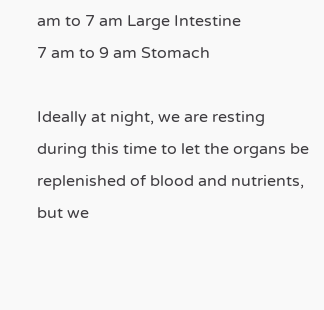am to 7 am Large Intestine
7 am to 9 am Stomach

Ideally at night, we are resting during this time to let the organs be replenished of blood and nutrients, but we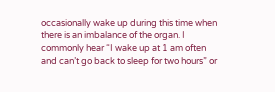occasionally wake up during this time when there is an imbalance of the organ. I commonly hear “I wake up at 1 am often and can’t go back to sleep for two hours” or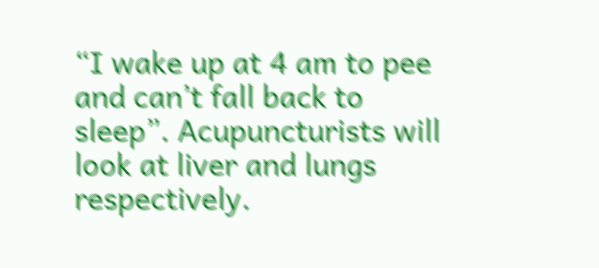“I wake up at 4 am to pee and can’t fall back to sleep”. Acupuncturists will look at liver and lungs respectively.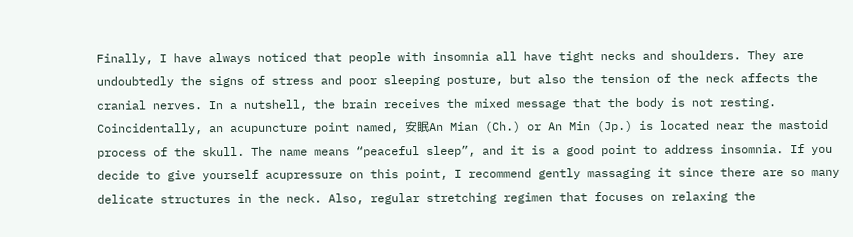Finally, I have always noticed that people with insomnia all have tight necks and shoulders. They are undoubtedly the signs of stress and poor sleeping posture, but also the tension of the neck affects the cranial nerves. In a nutshell, the brain receives the mixed message that the body is not resting. Coincidentally, an acupuncture point named, 安眠An Mian (Ch.) or An Min (Jp.) is located near the mastoid process of the skull. The name means “peaceful sleep”, and it is a good point to address insomnia. If you decide to give yourself acupressure on this point, I recommend gently massaging it since there are so many delicate structures in the neck. Also, regular stretching regimen that focuses on relaxing the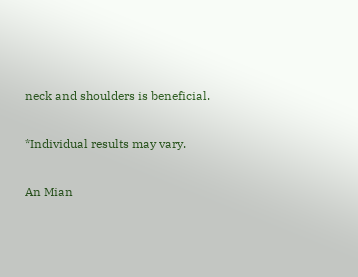neck and shoulders is beneficial.

*Individual results may vary.

An Mian